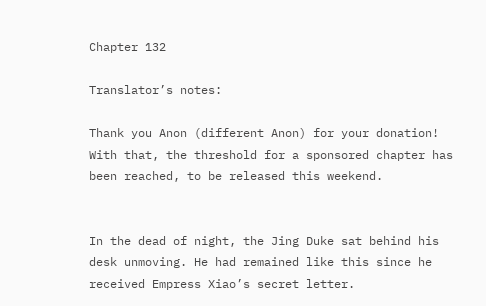Chapter 132

Translator’s notes:

Thank you Anon (different Anon) for your donation! With that, the threshold for a sponsored chapter has been reached, to be released this weekend.


In the dead of night, the Jing Duke sat behind his desk unmoving. He had remained like this since he received Empress Xiao’s secret letter.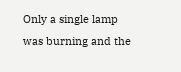Only a single lamp was burning and the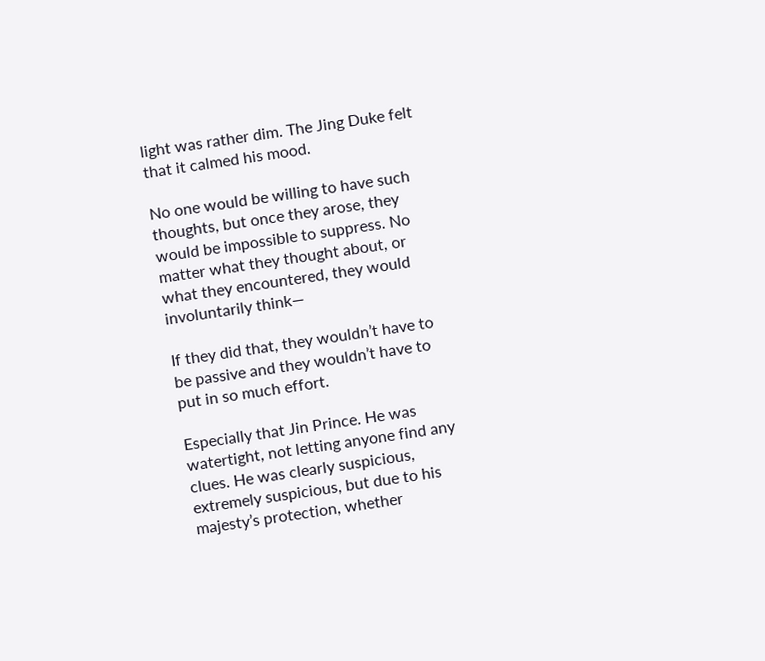light was rather dim. The Jing Duke felt that it calmed his mood.

No one would be willing to have such thoughts, but once they arose, they would be impossible to suppress. No matter what they thought about, or what they encountered, they would involuntarily think—

If they did that, they wouldn’t have to be passive and they wouldn’t have to put in so much effort.

Especially that Jin Prince. He was watertight, not letting anyone find any clues. He was clearly suspicious, extremely suspicious, but due to his majesty’s protection, whether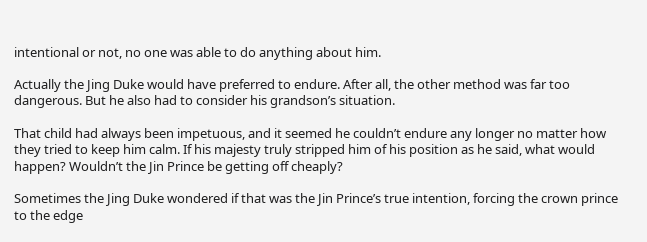intentional or not, no one was able to do anything about him.

Actually the Jing Duke would have preferred to endure. After all, the other method was far too dangerous. But he also had to consider his grandson’s situation.

That child had always been impetuous, and it seemed he couldn’t endure any longer no matter how they tried to keep him calm. If his majesty truly stripped him of his position as he said, what would happen? Wouldn’t the Jin Prince be getting off cheaply?

Sometimes the Jing Duke wondered if that was the Jin Prince’s true intention, forcing the crown prince to the edge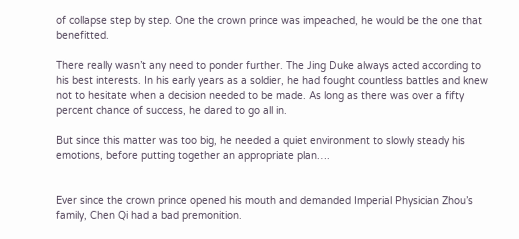of collapse step by step. One the crown prince was impeached, he would be the one that benefitted.

There really wasn’t any need to ponder further. The Jing Duke always acted according to his best interests. In his early years as a soldier, he had fought countless battles and knew not to hesitate when a decision needed to be made. As long as there was over a fifty percent chance of success, he dared to go all in.

But since this matter was too big, he needed a quiet environment to slowly steady his emotions, before putting together an appropriate plan….


Ever since the crown prince opened his mouth and demanded Imperial Physician Zhou’s family, Chen Qi had a bad premonition.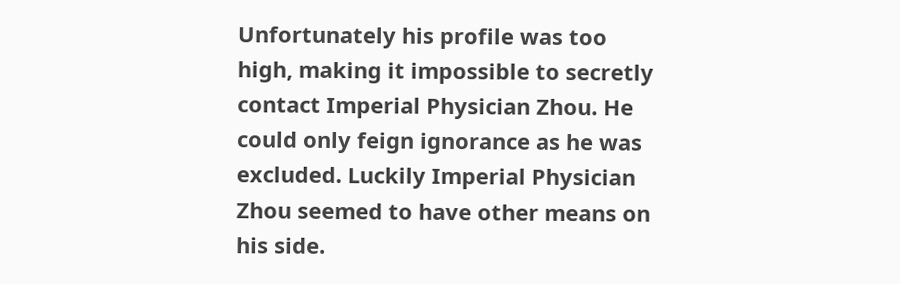Unfortunately his profile was too high, making it impossible to secretly contact Imperial Physician Zhou. He could only feign ignorance as he was excluded. Luckily Imperial Physician Zhou seemed to have other means on his side.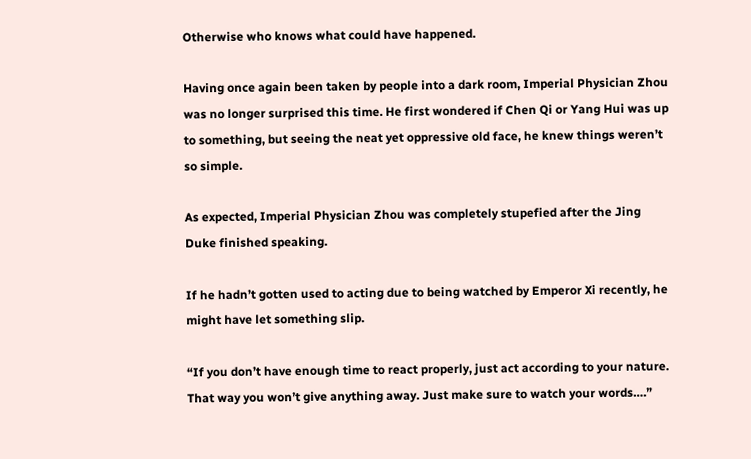Otherwise who knows what could have happened.

Having once again been taken by people into a dark room, Imperial Physician Zhou was no longer surprised this time. He first wondered if Chen Qi or Yang Hui was up to something, but seeing the neat yet oppressive old face, he knew things weren’t so simple.

As expected, Imperial Physician Zhou was completely stupefied after the Jing Duke finished speaking.

If he hadn’t gotten used to acting due to being watched by Emperor Xi recently, he might have let something slip.

“If you don’t have enough time to react properly, just act according to your nature. That way you won’t give anything away. Just make sure to watch your words….”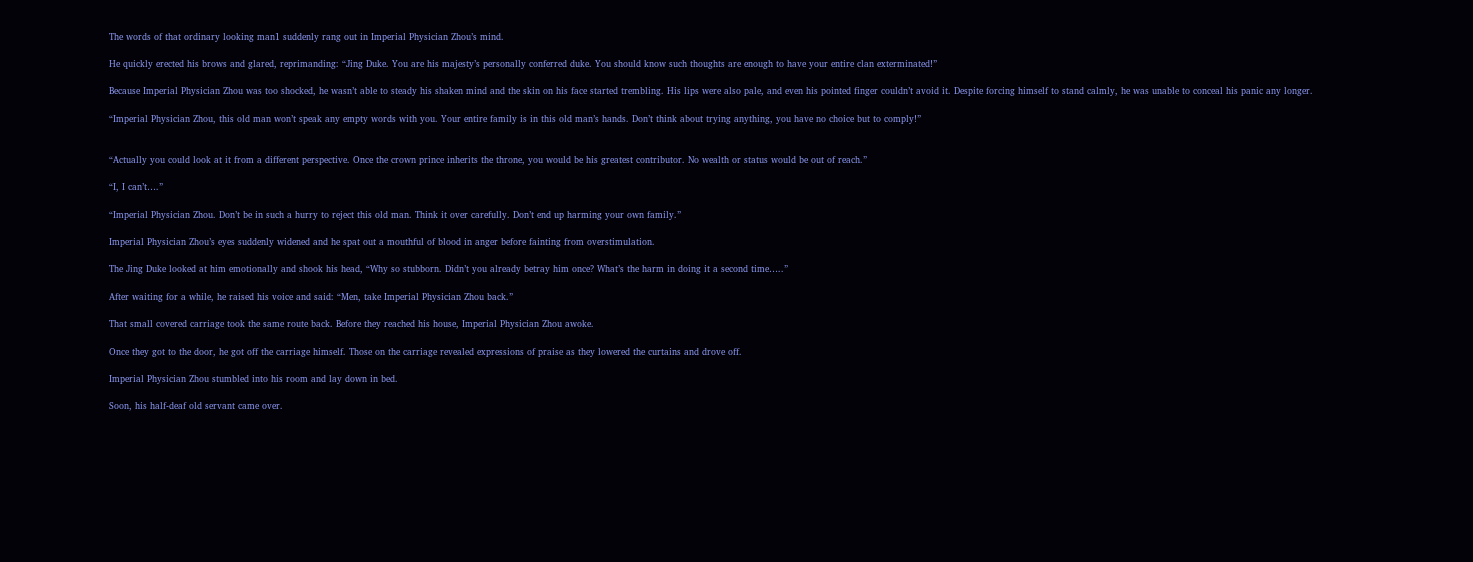The words of that ordinary looking man1 suddenly rang out in Imperial Physician Zhou’s mind.

He quickly erected his brows and glared, reprimanding: “Jing Duke. You are his majesty’s personally conferred duke. You should know such thoughts are enough to have your entire clan exterminated!”

Because Imperial Physician Zhou was too shocked, he wasn’t able to steady his shaken mind and the skin on his face started trembling. His lips were also pale, and even his pointed finger couldn’t avoid it. Despite forcing himself to stand calmly, he was unable to conceal his panic any longer.

“Imperial Physician Zhou, this old man won’t speak any empty words with you. Your entire family is in this old man’s hands. Don’t think about trying anything, you have no choice but to comply!”


“Actually you could look at it from a different perspective. Once the crown prince inherits the throne, you would be his greatest contributor. No wealth or status would be out of reach.”

“I, I can’t….”

“Imperial Physician Zhou. Don’t be in such a hurry to reject this old man. Think it over carefully. Don’t end up harming your own family.”

Imperial Physician Zhou’s eyes suddenly widened and he spat out a mouthful of blood in anger before fainting from overstimulation.

The Jing Duke looked at him emotionally and shook his head, “Why so stubborn. Didn’t you already betray him once? What’s the harm in doing it a second time…..”

After waiting for a while, he raised his voice and said: “Men, take Imperial Physician Zhou back.”

That small covered carriage took the same route back. Before they reached his house, Imperial Physician Zhou awoke.

Once they got to the door, he got off the carriage himself. Those on the carriage revealed expressions of praise as they lowered the curtains and drove off.

Imperial Physician Zhou stumbled into his room and lay down in bed.

Soon, his half-deaf old servant came over.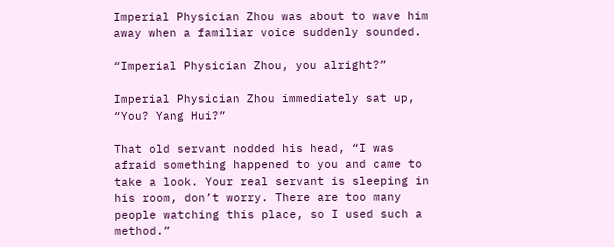Imperial Physician Zhou was about to wave him away when a familiar voice suddenly sounded.

“Imperial Physician Zhou, you alright?”

Imperial Physician Zhou immediately sat up, “You? Yang Hui?”

That old servant nodded his head, “I was afraid something happened to you and came to take a look. Your real servant is sleeping in his room, don’t worry. There are too many people watching this place, so I used such a method.”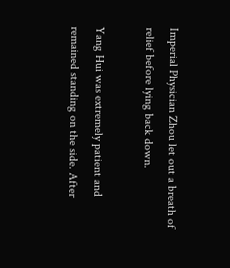Imperial Physician Zhou let out a breath of relief before lying back down.

Yang Hui was extremely patient and remained standing on the side. After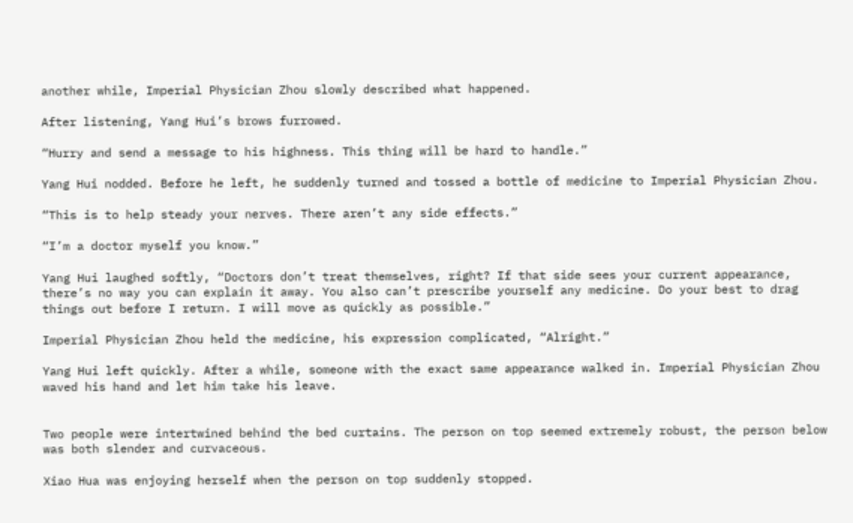another while, Imperial Physician Zhou slowly described what happened.

After listening, Yang Hui’s brows furrowed.

“Hurry and send a message to his highness. This thing will be hard to handle.”

Yang Hui nodded. Before he left, he suddenly turned and tossed a bottle of medicine to Imperial Physician Zhou.

“This is to help steady your nerves. There aren’t any side effects.”

“I’m a doctor myself you know.”

Yang Hui laughed softly, “Doctors don’t treat themselves, right? If that side sees your current appearance, there’s no way you can explain it away. You also can’t prescribe yourself any medicine. Do your best to drag things out before I return. I will move as quickly as possible.”

Imperial Physician Zhou held the medicine, his expression complicated, “Alright.”

Yang Hui left quickly. After a while, someone with the exact same appearance walked in. Imperial Physician Zhou waved his hand and let him take his leave.


Two people were intertwined behind the bed curtains. The person on top seemed extremely robust, the person below was both slender and curvaceous.

Xiao Hua was enjoying herself when the person on top suddenly stopped.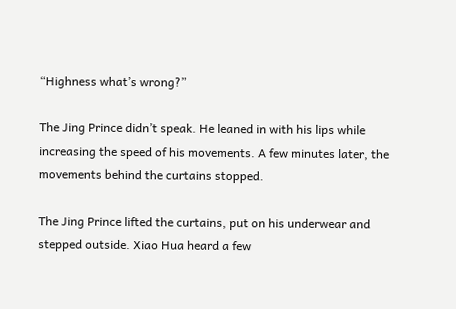“Highness what’s wrong?”

The Jing Prince didn’t speak. He leaned in with his lips while increasing the speed of his movements. A few minutes later, the movements behind the curtains stopped.

The Jing Prince lifted the curtains, put on his underwear and stepped outside. Xiao Hua heard a few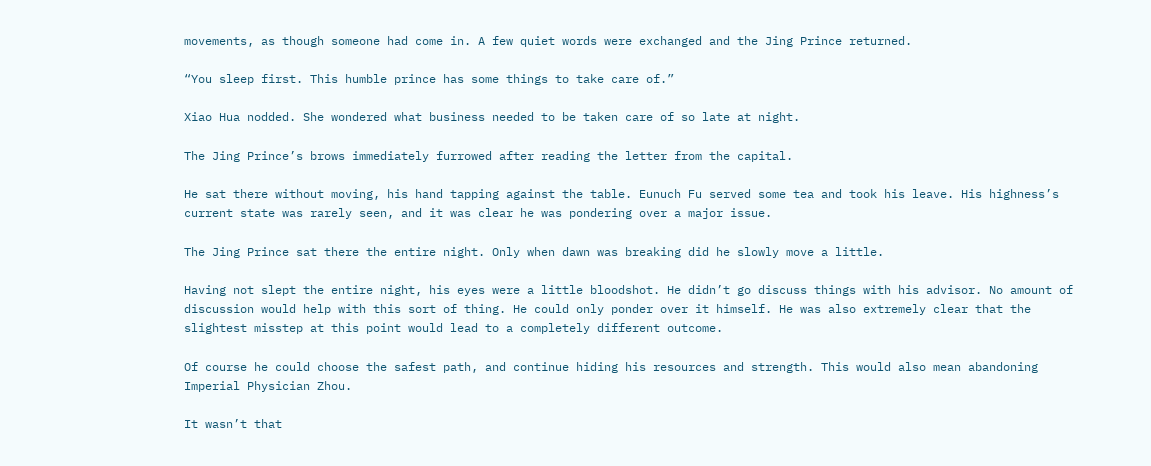movements, as though someone had come in. A few quiet words were exchanged and the Jing Prince returned.

“You sleep first. This humble prince has some things to take care of.”

Xiao Hua nodded. She wondered what business needed to be taken care of so late at night.

The Jing Prince’s brows immediately furrowed after reading the letter from the capital.

He sat there without moving, his hand tapping against the table. Eunuch Fu served some tea and took his leave. His highness’s current state was rarely seen, and it was clear he was pondering over a major issue.

The Jing Prince sat there the entire night. Only when dawn was breaking did he slowly move a little.

Having not slept the entire night, his eyes were a little bloodshot. He didn’t go discuss things with his advisor. No amount of discussion would help with this sort of thing. He could only ponder over it himself. He was also extremely clear that the slightest misstep at this point would lead to a completely different outcome.

Of course he could choose the safest path, and continue hiding his resources and strength. This would also mean abandoning Imperial Physician Zhou.

It wasn’t that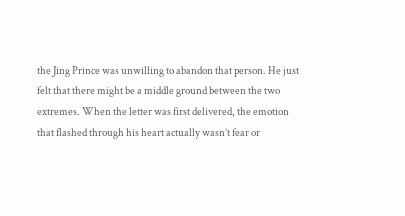the Jing Prince was unwilling to abandon that person. He just felt that there might be a middle ground between the two extremes. When the letter was first delivered, the emotion that flashed through his heart actually wasn’t fear or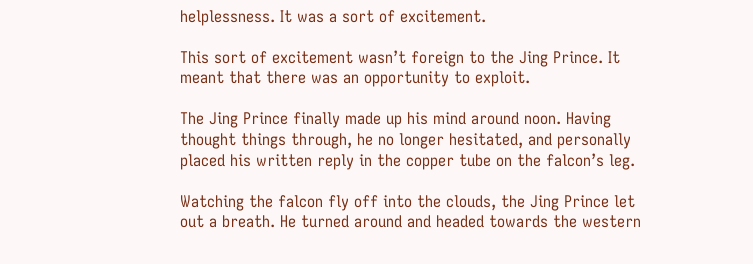helplessness. It was a sort of excitement.

This sort of excitement wasn’t foreign to the Jing Prince. It meant that there was an opportunity to exploit.

The Jing Prince finally made up his mind around noon. Having thought things through, he no longer hesitated, and personally placed his written reply in the copper tube on the falcon’s leg.

Watching the falcon fly off into the clouds, the Jing Prince let out a breath. He turned around and headed towards the western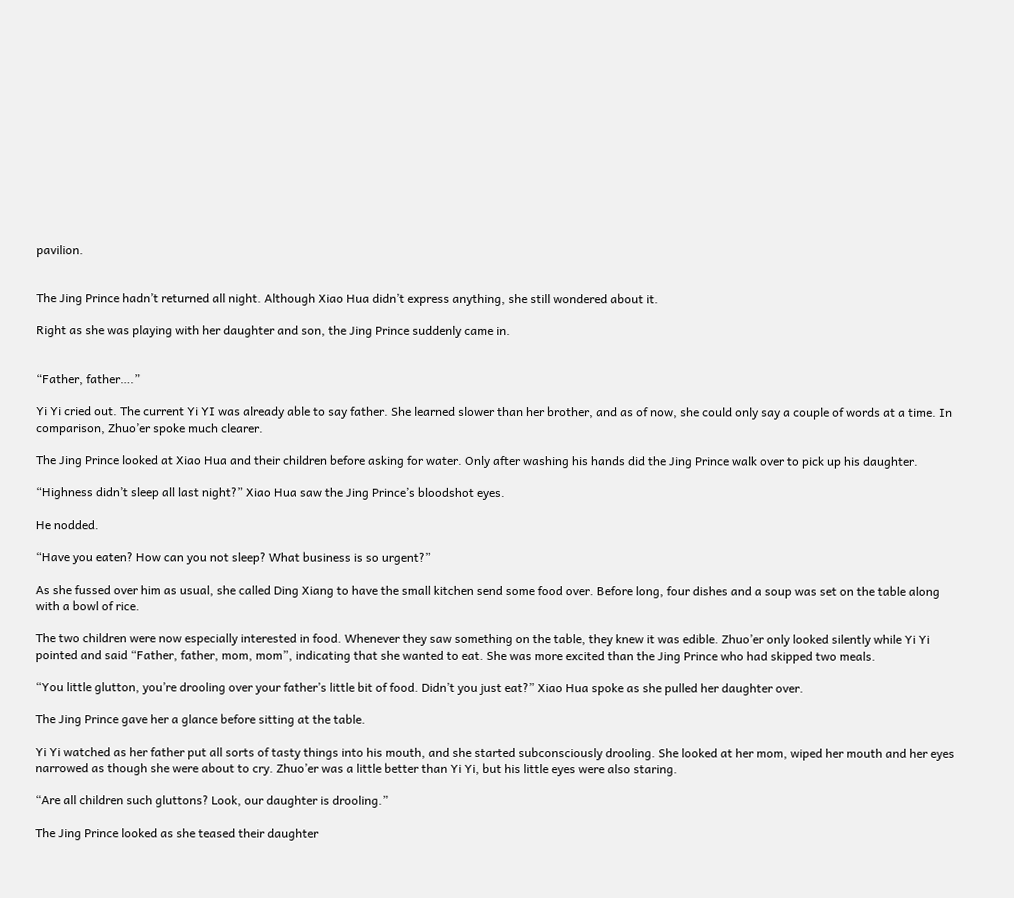pavilion.


The Jing Prince hadn’t returned all night. Although Xiao Hua didn’t express anything, she still wondered about it.

Right as she was playing with her daughter and son, the Jing Prince suddenly came in.


“Father, father….”

Yi Yi cried out. The current Yi YI was already able to say father. She learned slower than her brother, and as of now, she could only say a couple of words at a time. In comparison, Zhuo’er spoke much clearer.

The Jing Prince looked at Xiao Hua and their children before asking for water. Only after washing his hands did the Jing Prince walk over to pick up his daughter.

“Highness didn’t sleep all last night?” Xiao Hua saw the Jing Prince’s bloodshot eyes.

He nodded.

“Have you eaten? How can you not sleep? What business is so urgent?”

As she fussed over him as usual, she called Ding Xiang to have the small kitchen send some food over. Before long, four dishes and a soup was set on the table along with a bowl of rice.

The two children were now especially interested in food. Whenever they saw something on the table, they knew it was edible. Zhuo’er only looked silently while Yi Yi pointed and said “Father, father, mom, mom”, indicating that she wanted to eat. She was more excited than the Jing Prince who had skipped two meals.

“You little glutton, you’re drooling over your father’s little bit of food. Didn’t you just eat?” Xiao Hua spoke as she pulled her daughter over.

The Jing Prince gave her a glance before sitting at the table.

Yi Yi watched as her father put all sorts of tasty things into his mouth, and she started subconsciously drooling. She looked at her mom, wiped her mouth and her eyes narrowed as though she were about to cry. Zhuo’er was a little better than Yi Yi, but his little eyes were also staring.

“Are all children such gluttons? Look, our daughter is drooling.”

The Jing Prince looked as she teased their daughter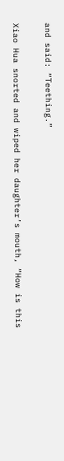and said: “Teething.”

Xiao Hua snorted and wiped her daughter’s mouth, “How is this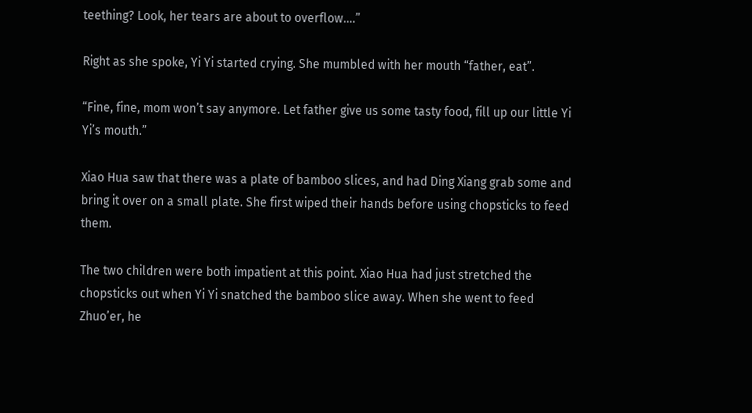teething? Look, her tears are about to overflow….”

Right as she spoke, Yi Yi started crying. She mumbled with her mouth “father, eat”.

“Fine, fine, mom won’t say anymore. Let father give us some tasty food, fill up our little Yi Yi’s mouth.”

Xiao Hua saw that there was a plate of bamboo slices, and had Ding Xiang grab some and bring it over on a small plate. She first wiped their hands before using chopsticks to feed them.

The two children were both impatient at this point. Xiao Hua had just stretched the chopsticks out when Yi Yi snatched the bamboo slice away. When she went to feed Zhuo’er, he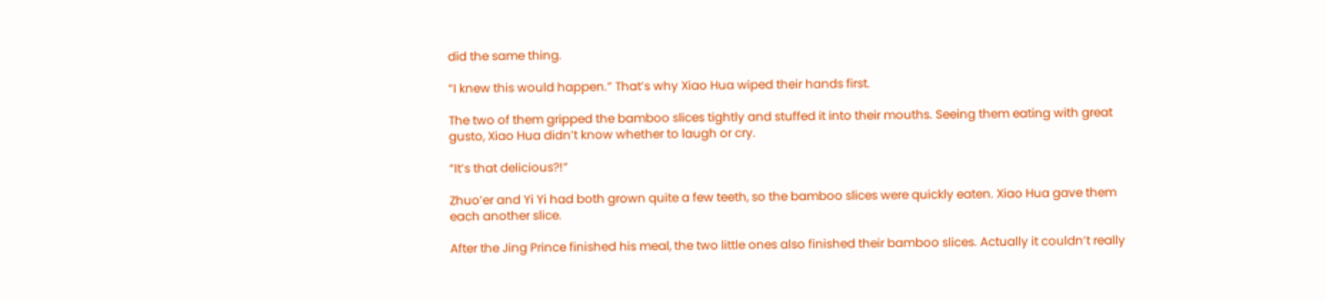did the same thing.

“I knew this would happen.” That’s why Xiao Hua wiped their hands first.

The two of them gripped the bamboo slices tightly and stuffed it into their mouths. Seeing them eating with great gusto, Xiao Hua didn’t know whether to laugh or cry.

“It’s that delicious?!”

Zhuo’er and Yi Yi had both grown quite a few teeth, so the bamboo slices were quickly eaten. Xiao Hua gave them each another slice.

After the Jing Prince finished his meal, the two little ones also finished their bamboo slices. Actually it couldn’t really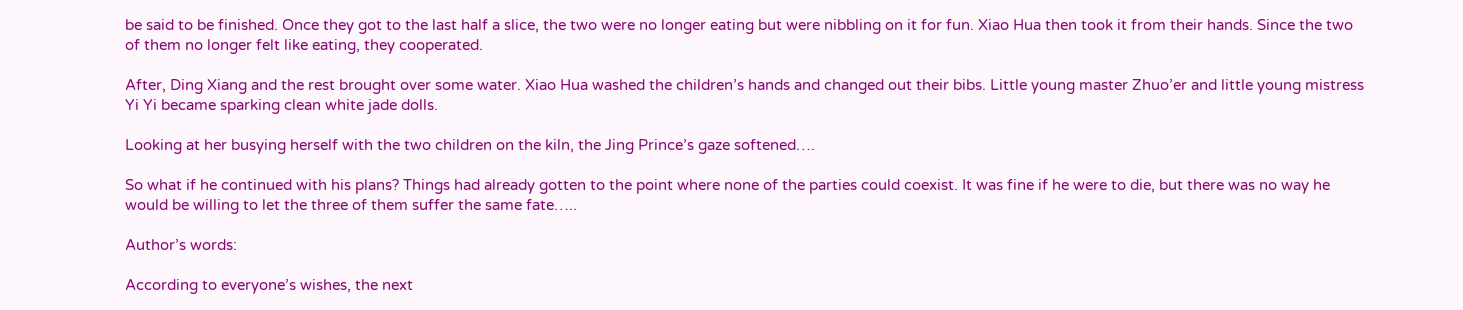be said to be finished. Once they got to the last half a slice, the two were no longer eating but were nibbling on it for fun. Xiao Hua then took it from their hands. Since the two of them no longer felt like eating, they cooperated.

After, Ding Xiang and the rest brought over some water. Xiao Hua washed the children’s hands and changed out their bibs. Little young master Zhuo’er and little young mistress Yi Yi became sparking clean white jade dolls.

Looking at her busying herself with the two children on the kiln, the Jing Prince’s gaze softened….

So what if he continued with his plans? Things had already gotten to the point where none of the parties could coexist. It was fine if he were to die, but there was no way he would be willing to let the three of them suffer the same fate…..

Author’s words:

According to everyone’s wishes, the next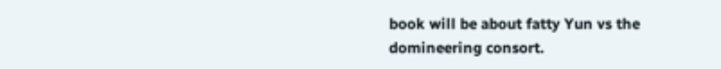book will be about fatty Yun vs the domineering consort.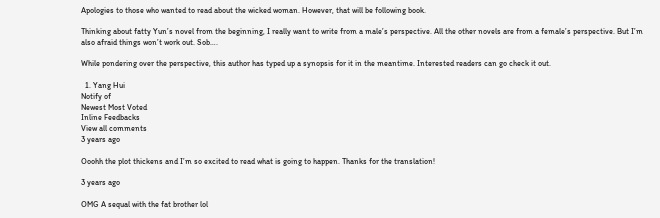Apologies to those who wanted to read about the wicked woman. However, that will be following book.

Thinking about fatty Yun’s novel from the beginning, I really want to write from a male’s perspective. All the other novels are from a female’s perspective. But I’m also afraid things won’t work out. Sob….

While pondering over the perspective, this author has typed up a synopsis for it in the meantime. Interested readers can go check it out.

  1. Yang Hui
Notify of
Newest Most Voted
Inline Feedbacks
View all comments
3 years ago

Ooohh the plot thickens and I’m so excited to read what is going to happen. Thanks for the translation!

3 years ago

OMG A sequal with the fat brother lol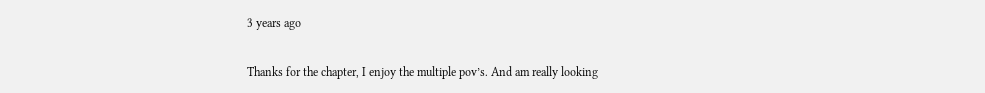3 years ago

Thanks for the chapter, I enjoy the multiple pov’s. And am really looking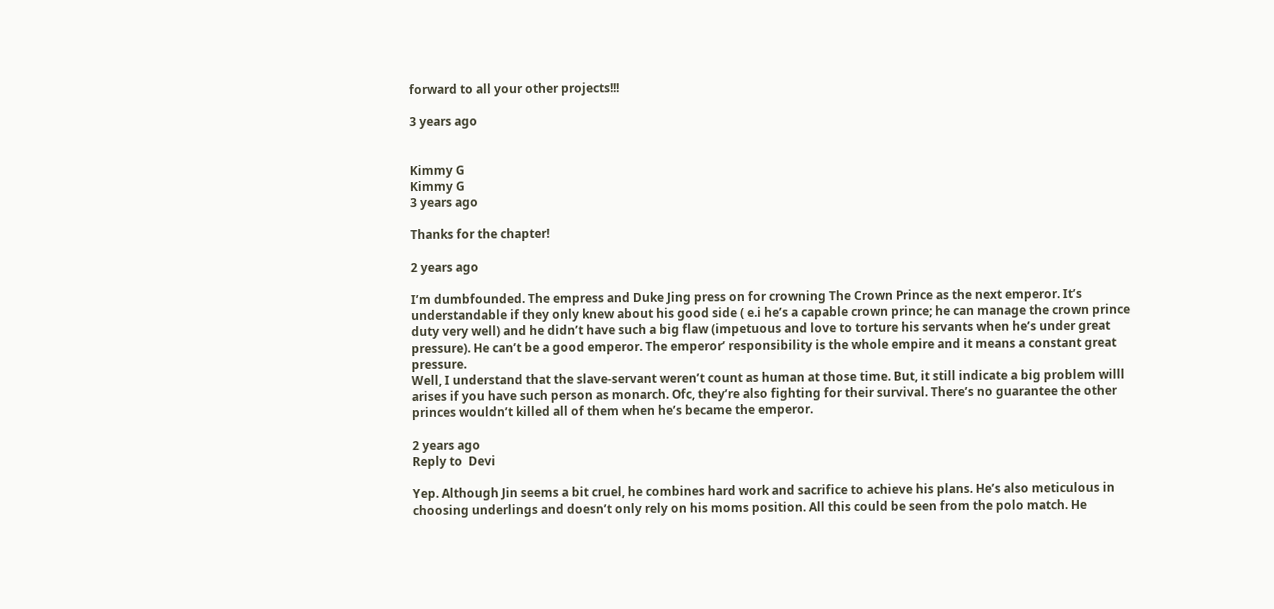forward to all your other projects!!!

3 years ago


Kimmy G
Kimmy G
3 years ago

Thanks for the chapter!

2 years ago

I’m dumbfounded. The empress and Duke Jing press on for crowning The Crown Prince as the next emperor. It’s understandable if they only knew about his good side ( e.i he’s a capable crown prince; he can manage the crown prince duty very well) and he didn’t have such a big flaw (impetuous and love to torture his servants when he’s under great pressure). He can’t be a good emperor. The emperor’ responsibility is the whole empire and it means a constant great pressure.
Well, I understand that the slave-servant weren’t count as human at those time. But, it still indicate a big problem willl arises if you have such person as monarch. Ofc, they’re also fighting for their survival. There’s no guarantee the other princes wouldn’t killed all of them when he’s became the emperor.

2 years ago
Reply to  Devi

Yep. Although Jin seems a bit cruel, he combines hard work and sacrifice to achieve his plans. He’s also meticulous in choosing underlings and doesn’t only rely on his moms position. All this could be seen from the polo match. He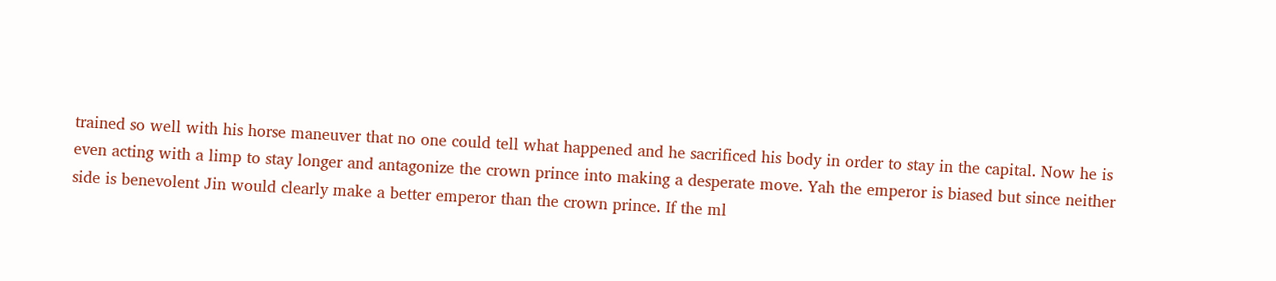trained so well with his horse maneuver that no one could tell what happened and he sacrificed his body in order to stay in the capital. Now he is even acting with a limp to stay longer and antagonize the crown prince into making a desperate move. Yah the emperor is biased but since neither side is benevolent Jin would clearly make a better emperor than the crown prince. If the ml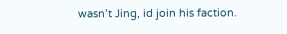wasn’t Jing, id join his faction.